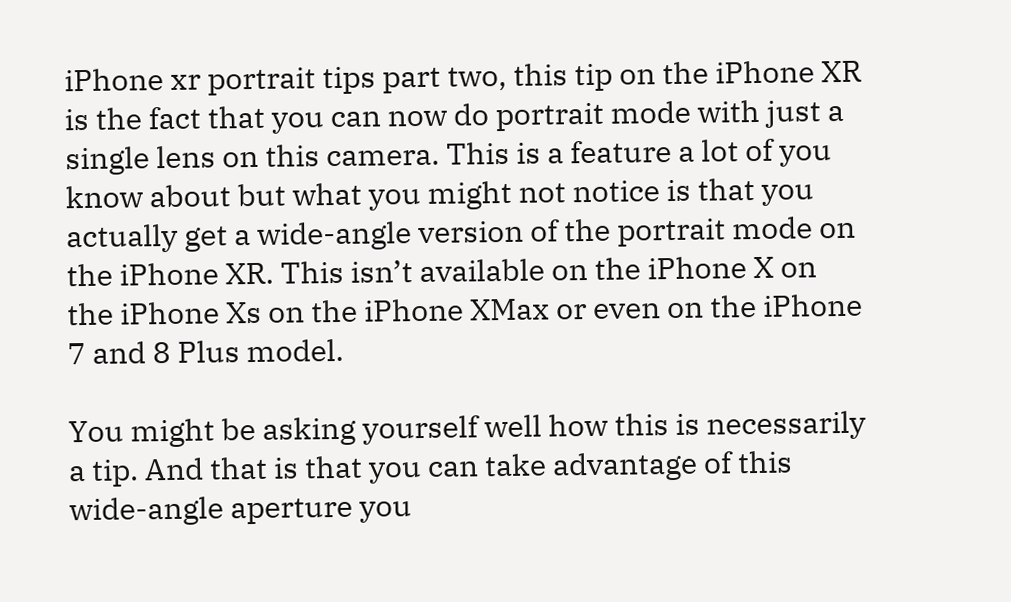iPhone xr portrait tips part two, this tip on the iPhone XR is the fact that you can now do portrait mode with just a single lens on this camera. This is a feature a lot of you know about but what you might not notice is that you actually get a wide-angle version of the portrait mode on the iPhone XR. This isn’t available on the iPhone X on the iPhone Xs on the iPhone XMax or even on the iPhone 7 and 8 Plus model.

You might be asking yourself well how this is necessarily a tip. And that is that you can take advantage of this wide-angle aperture you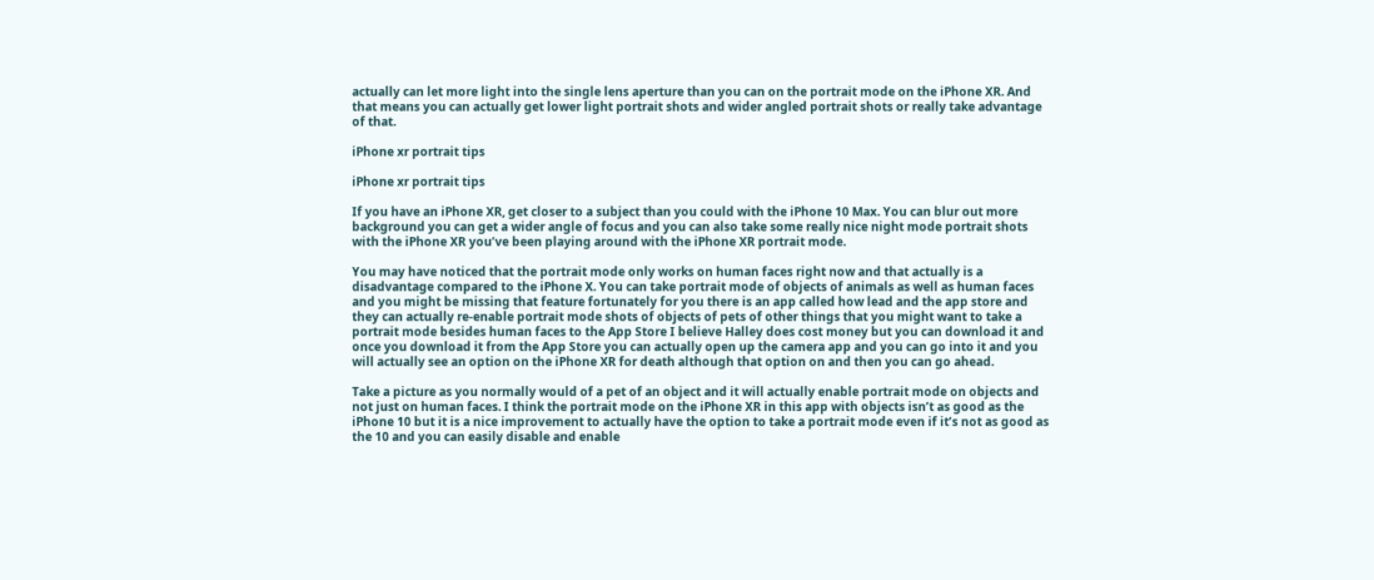actually can let more light into the single lens aperture than you can on the portrait mode on the iPhone XR. And that means you can actually get lower light portrait shots and wider angled portrait shots or really take advantage of that.

iPhone xr portrait tips

iPhone xr portrait tips

If you have an iPhone XR, get closer to a subject than you could with the iPhone 10 Max. You can blur out more background you can get a wider angle of focus and you can also take some really nice night mode portrait shots with the iPhone XR you’ve been playing around with the iPhone XR portrait mode.

You may have noticed that the portrait mode only works on human faces right now and that actually is a disadvantage compared to the iPhone X. You can take portrait mode of objects of animals as well as human faces and you might be missing that feature fortunately for you there is an app called how lead and the app store and they can actually re-enable portrait mode shots of objects of pets of other things that you might want to take a portrait mode besides human faces to the App Store I believe Halley does cost money but you can download it and once you download it from the App Store you can actually open up the camera app and you can go into it and you will actually see an option on the iPhone XR for death although that option on and then you can go ahead.

Take a picture as you normally would of a pet of an object and it will actually enable portrait mode on objects and not just on human faces. I think the portrait mode on the iPhone XR in this app with objects isn’t as good as the iPhone 10 but it is a nice improvement to actually have the option to take a portrait mode even if it’s not as good as the 10 and you can easily disable and enable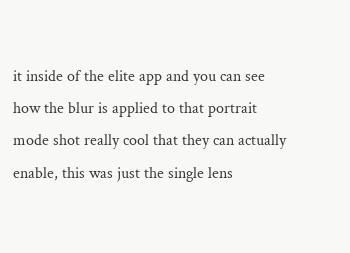it inside of the elite app and you can see how the blur is applied to that portrait mode shot really cool that they can actually enable, this was just the single lens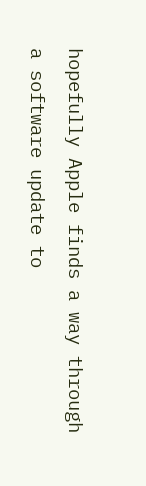hopefully Apple finds a way through a software update to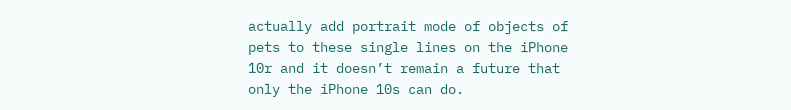actually add portrait mode of objects of pets to these single lines on the iPhone 10r and it doesn’t remain a future that only the iPhone 10s can do.